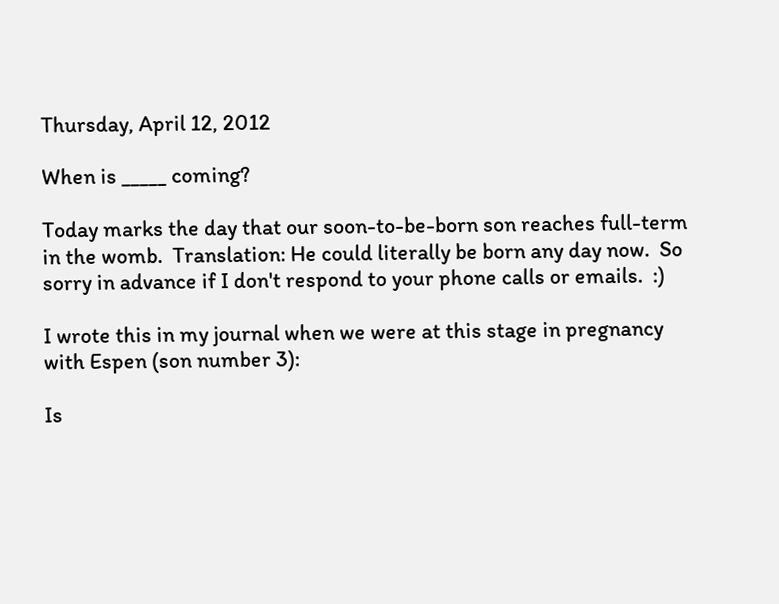Thursday, April 12, 2012

When is _____ coming?

Today marks the day that our soon-to-be-born son reaches full-term in the womb.  Translation: He could literally be born any day now.  So sorry in advance if I don't respond to your phone calls or emails.  :)

I wrote this in my journal when we were at this stage in pregnancy with Espen (son number 3):

Is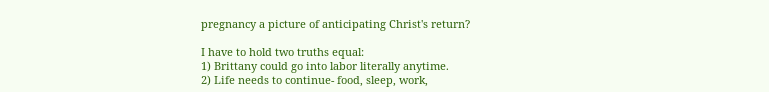pregnancy a picture of anticipating Christ's return?

I have to hold two truths equal:
1) Brittany could go into labor literally anytime.
2) Life needs to continue- food, sleep, work,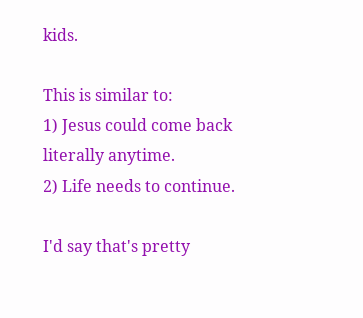kids.

This is similar to:
1) Jesus could come back literally anytime.
2) Life needs to continue.

I'd say that's pretty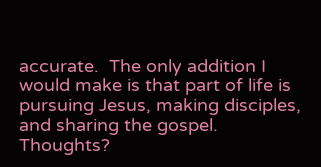accurate.  The only addition I would make is that part of life is pursuing Jesus, making disciples, and sharing the gospel.  Thoughts?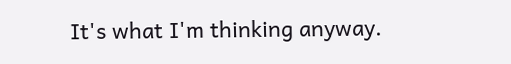It's what I'm thinking anyway.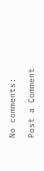No comments:

Post a Comment